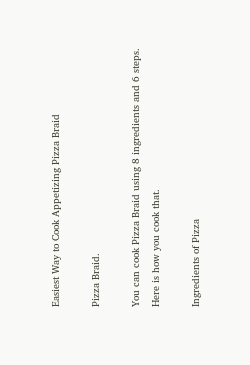Easiest Way to Cook Appetizing Pizza Braid

Pizza Braid.

You can cook Pizza Braid using 8 ingredients and 6 steps. Here is how you cook that.

Ingredients of Pizza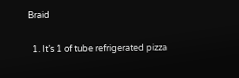Braid

  1. It’s 1 of tube refrigerated pizza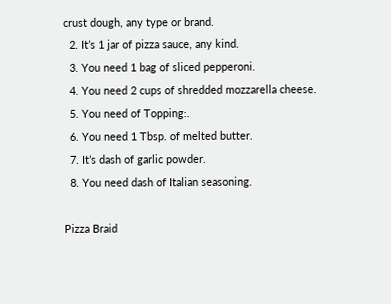crust dough, any type or brand.
  2. It’s 1 jar of pizza sauce, any kind.
  3. You need 1 bag of sliced pepperoni.
  4. You need 2 cups of shredded mozzarella cheese.
  5. You need of Topping:.
  6. You need 1 Tbsp. of melted butter.
  7. It’s dash of garlic powder.
  8. You need dash of Italian seasoning.

Pizza Braid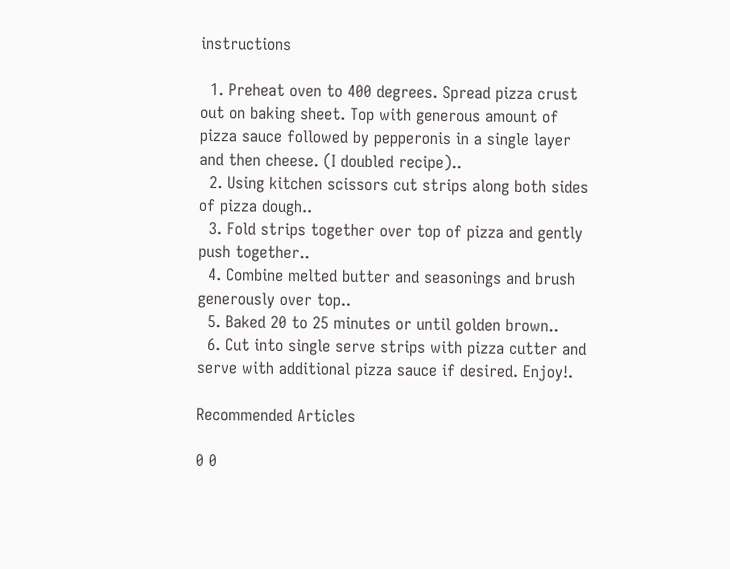instructions

  1. Preheat oven to 400 degrees. Spread pizza crust out on baking sheet. Top with generous amount of pizza sauce followed by pepperonis in a single layer and then cheese. (I doubled recipe)..
  2. Using kitchen scissors cut strips along both sides of pizza dough..
  3. Fold strips together over top of pizza and gently push together..
  4. Combine melted butter and seasonings and brush generously over top..
  5. Baked 20 to 25 minutes or until golden brown..
  6. Cut into single serve strips with pizza cutter and serve with additional pizza sauce if desired. Enjoy!.

Recommended Articles

0 0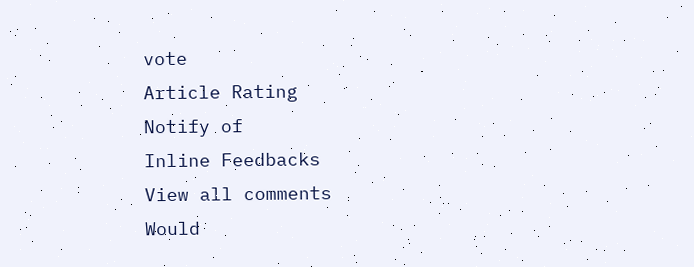vote
Article Rating
Notify of
Inline Feedbacks
View all comments
Would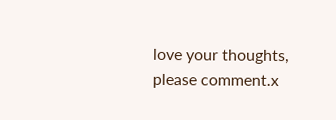love your thoughts, please comment.x